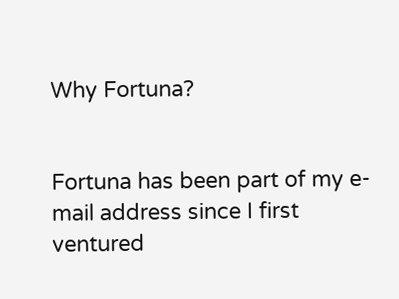Why Fortuna?


Fortuna has been part of my e-mail address since I first ventured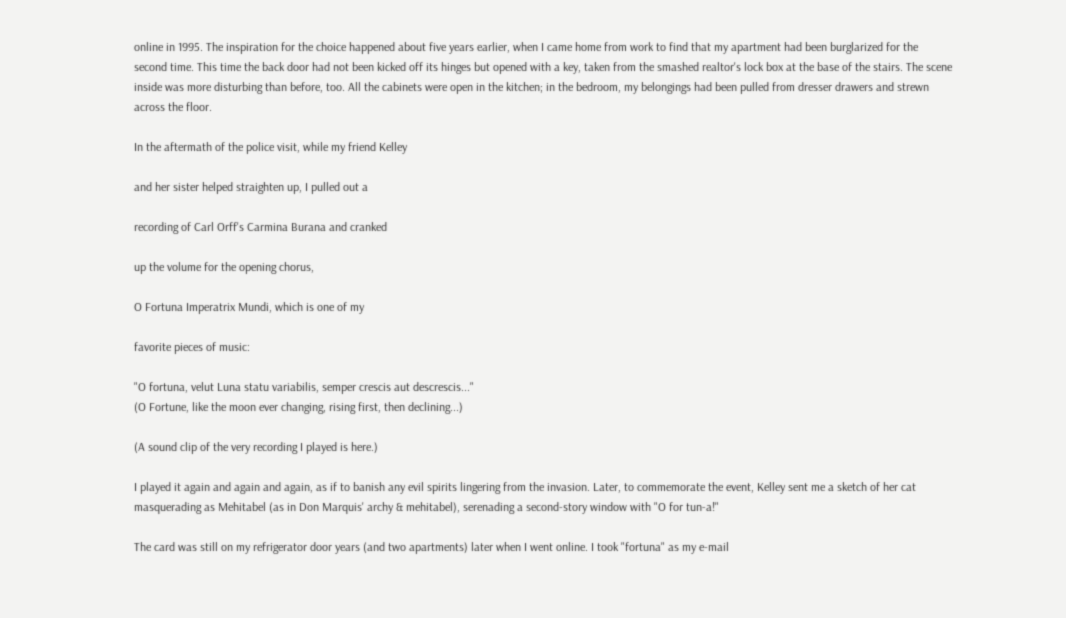online in 1995. The inspiration for the choice happened about five years earlier, when I came home from work to find that my apartment had been burglarized for the second time. This time the back door had not been kicked off its hinges but opened with a key, taken from the smashed realtor's lock box at the base of the stairs. The scene inside was more disturbing than before, too. All the cabinets were open in the kitchen; in the bedroom, my belongings had been pulled from dresser drawers and strewn across the floor.

In the aftermath of the police visit, while my friend Kelley

and her sister helped straighten up, I pulled out a

recording of Carl Orff's Carmina Burana and cranked

up the volume for the opening chorus,

O Fortuna Imperatrix Mundi, which is one of my

favorite pieces of music:

"O fortuna, velut Luna statu variabilis, semper crescis aut descrescis..."
(O Fortune, like the moon ever changing, rising first, then declining...)

(A sound clip of the very recording I played is here.)

I played it again and again and again, as if to banish any evil spirits lingering from the invasion. Later, to commemorate the event, Kelley sent me a sketch of her cat masquerading as Mehitabel (as in Don Marquis' archy & mehitabel), serenading a second-story window with "O for tun-a!"

The card was still on my refrigerator door years (and two apartments) later when I went online. I took "fortuna" as my e-mail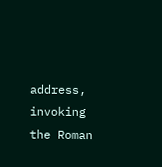address, invoking the Roman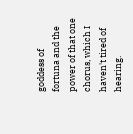goddess of fortuna and the power of that one chorus, which I haven't tired of hearing.